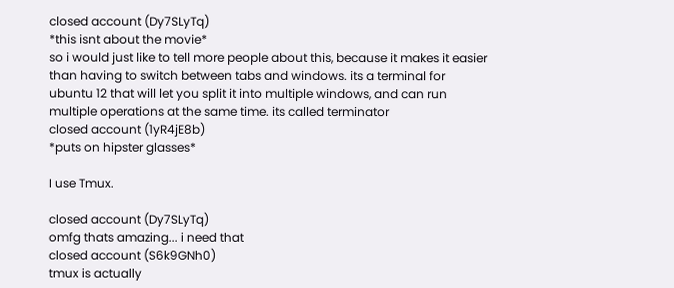closed account (Dy7SLyTq)
*this isnt about the movie*
so i would just like to tell more people about this, because it makes it easier than having to switch between tabs and windows. its a terminal for ubuntu 12 that will let you split it into multiple windows, and can run multiple operations at the same time. its called terminator
closed account (1yR4jE8b)
*puts on hipster glasses*

I use Tmux.

closed account (Dy7SLyTq)
omfg thats amazing... i need that
closed account (S6k9GNh0)
tmux is actually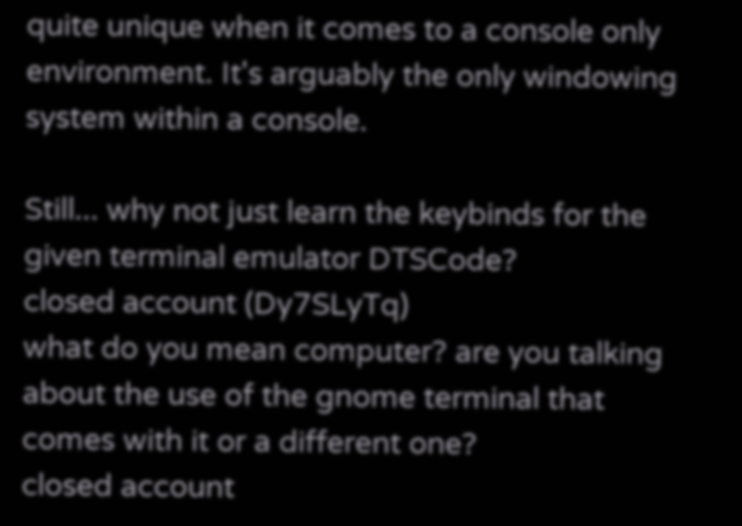quite unique when it comes to a console only environment. It's arguably the only windowing system within a console.

Still... why not just learn the keybinds for the given terminal emulator DTSCode?
closed account (Dy7SLyTq)
what do you mean computer? are you talking about the use of the gnome terminal that comes with it or a different one?
closed account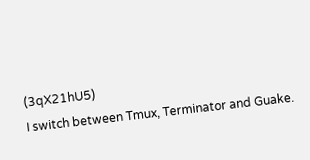(3qX21hU5)
I switch between Tmux, Terminator and Guake.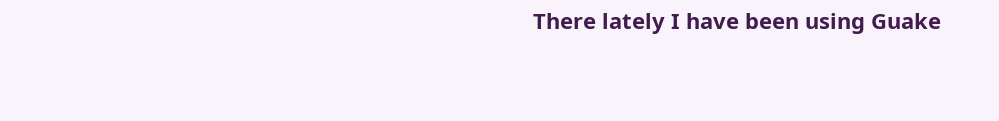There lately I have been using Guake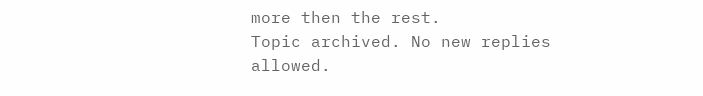more then the rest.
Topic archived. No new replies allowed.